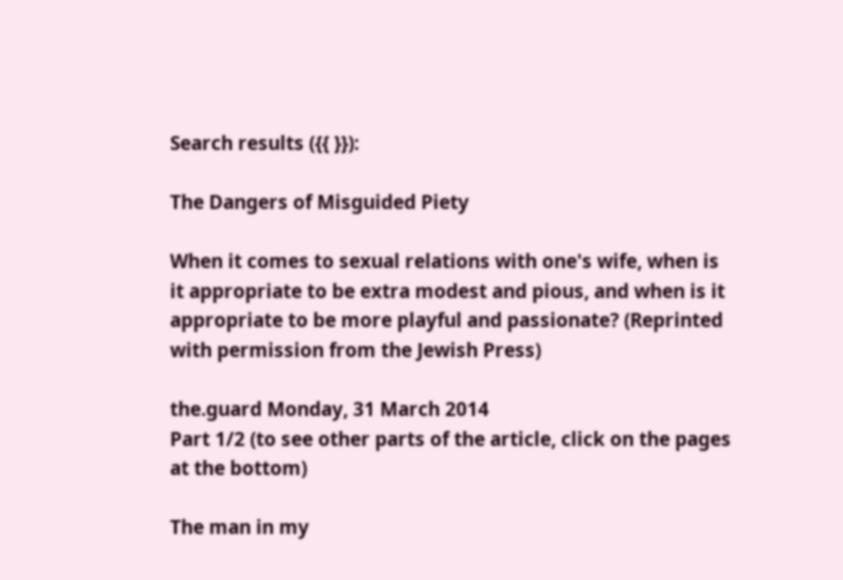Search results ({{ }}):

The Dangers of Misguided Piety

When it comes to sexual relations with one's wife, when is it appropriate to be extra modest and pious, and when is it appropriate to be more playful and passionate? (Reprinted with permission from the Jewish Press)

the.guard Monday, 31 March 2014
Part 1/2 (to see other parts of the article, click on the pages at the bottom)

The man in my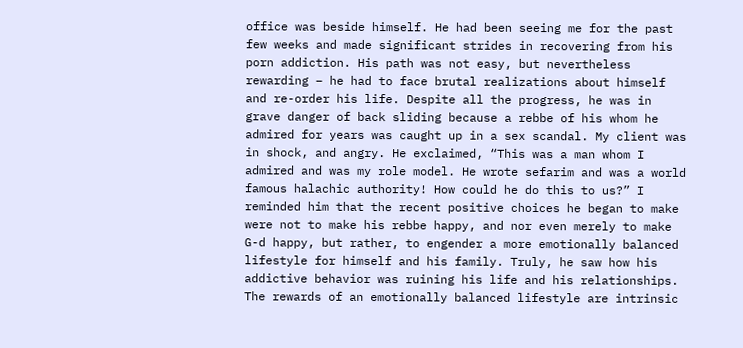office was beside himself. He had been seeing me for the past few weeks and made significant strides in recovering from his porn addiction. His path was not easy, but nevertheless rewarding – he had to face brutal realizations about himself and re-order his life. Despite all the progress, he was in grave danger of back sliding because a rebbe of his whom he admired for years was caught up in a sex scandal. My client was in shock, and angry. He exclaimed, “This was a man whom I admired and was my role model. He wrote sefarim and was a world famous halachic authority! How could he do this to us?” I reminded him that the recent positive choices he began to make were not to make his rebbe happy, and nor even merely to make G-d happy, but rather, to engender a more emotionally balanced lifestyle for himself and his family. Truly, he saw how his addictive behavior was ruining his life and his relationships. The rewards of an emotionally balanced lifestyle are intrinsic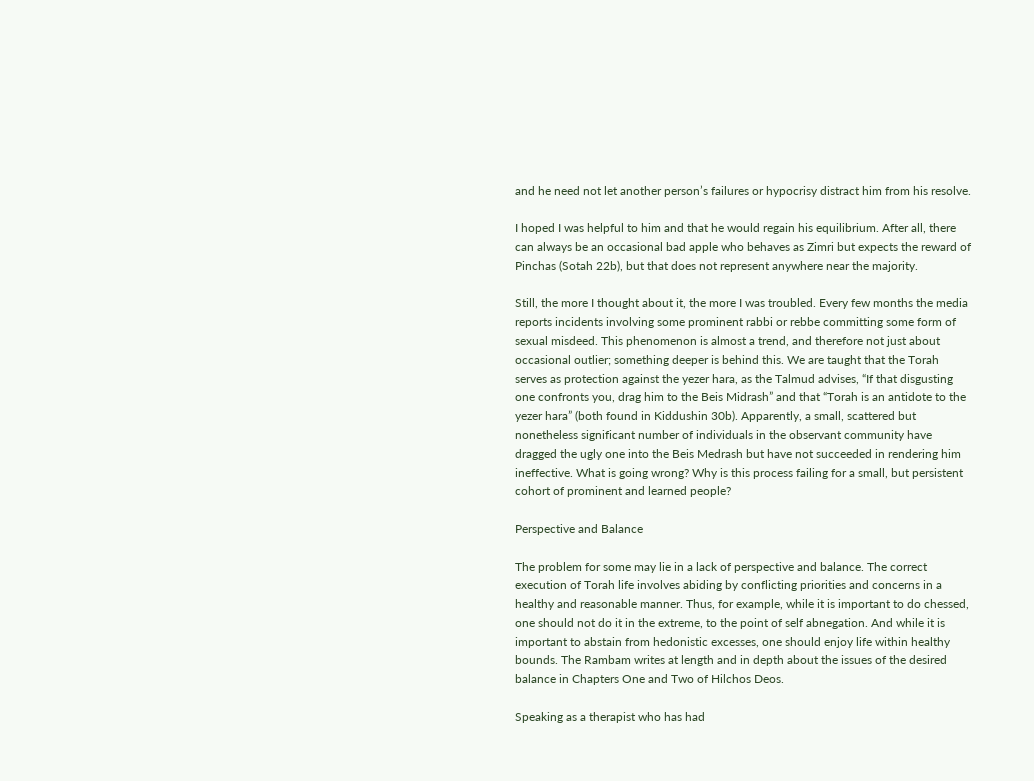and he need not let another person’s failures or hypocrisy distract him from his resolve.

I hoped I was helpful to him and that he would regain his equilibrium. After all, there can always be an occasional bad apple who behaves as Zimri but expects the reward of Pinchas (Sotah 22b), but that does not represent anywhere near the majority.

Still, the more I thought about it, the more I was troubled. Every few months the media reports incidents involving some prominent rabbi or rebbe committing some form of sexual misdeed. This phenomenon is almost a trend, and therefore not just about occasional outlier; something deeper is behind this. We are taught that the Torah serves as protection against the yezer hara, as the Talmud advises, “If that disgusting one confronts you, drag him to the Beis Midrash” and that “Torah is an antidote to the yezer hara” (both found in Kiddushin 30b). Apparently, a small, scattered but nonetheless significant number of individuals in the observant community have dragged the ugly one into the Beis Medrash but have not succeeded in rendering him ineffective. What is going wrong? Why is this process failing for a small, but persistent cohort of prominent and learned people?

Perspective and Balance

The problem for some may lie in a lack of perspective and balance. The correct execution of Torah life involves abiding by conflicting priorities and concerns in a healthy and reasonable manner. Thus, for example, while it is important to do chessed, one should not do it in the extreme, to the point of self abnegation. And while it is important to abstain from hedonistic excesses, one should enjoy life within healthy bounds. The Rambam writes at length and in depth about the issues of the desired balance in Chapters One and Two of Hilchos Deos.

Speaking as a therapist who has had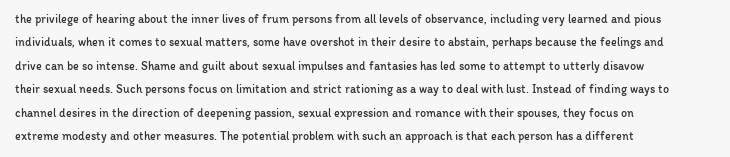the privilege of hearing about the inner lives of frum persons from all levels of observance, including very learned and pious individuals, when it comes to sexual matters, some have overshot in their desire to abstain, perhaps because the feelings and drive can be so intense. Shame and guilt about sexual impulses and fantasies has led some to attempt to utterly disavow their sexual needs. Such persons focus on limitation and strict rationing as a way to deal with lust. Instead of finding ways to channel desires in the direction of deepening passion, sexual expression and romance with their spouses, they focus on extreme modesty and other measures. The potential problem with such an approach is that each person has a different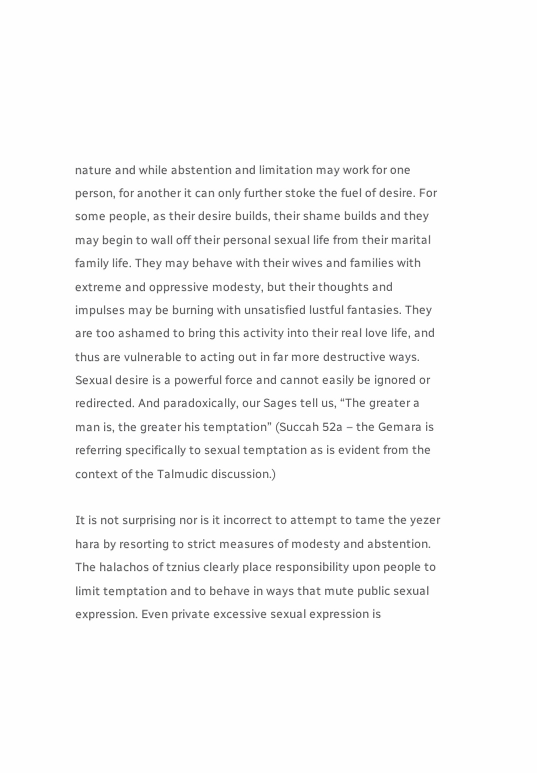nature and while abstention and limitation may work for one person, for another it can only further stoke the fuel of desire. For some people, as their desire builds, their shame builds and they may begin to wall off their personal sexual life from their marital family life. They may behave with their wives and families with extreme and oppressive modesty, but their thoughts and impulses may be burning with unsatisfied lustful fantasies. They are too ashamed to bring this activity into their real love life, and thus are vulnerable to acting out in far more destructive ways. Sexual desire is a powerful force and cannot easily be ignored or redirected. And paradoxically, our Sages tell us, “The greater a man is, the greater his temptation” (Succah 52a – the Gemara is referring specifically to sexual temptation as is evident from the context of the Talmudic discussion.)

It is not surprising nor is it incorrect to attempt to tame the yezer hara by resorting to strict measures of modesty and abstention. The halachos of tznius clearly place responsibility upon people to limit temptation and to behave in ways that mute public sexual expression. Even private excessive sexual expression is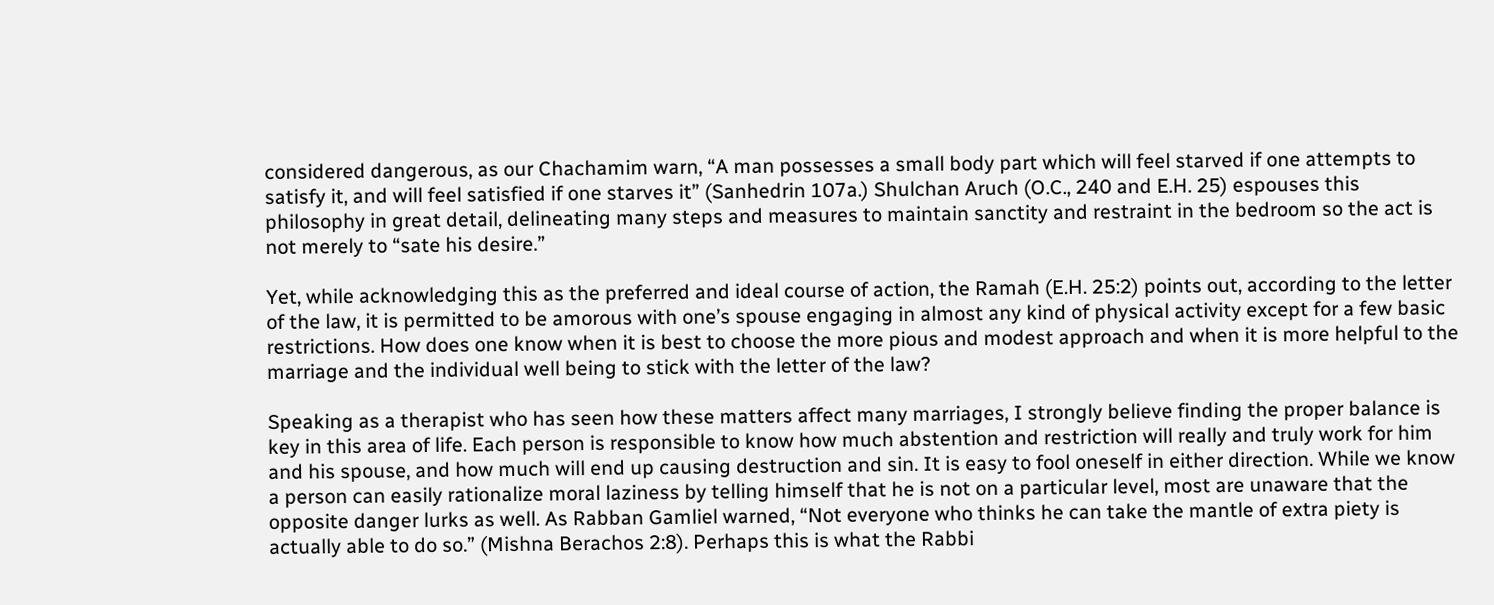considered dangerous, as our Chachamim warn, “A man possesses a small body part which will feel starved if one attempts to satisfy it, and will feel satisfied if one starves it” (Sanhedrin 107a.) Shulchan Aruch (O.C., 240 and E.H. 25) espouses this philosophy in great detail, delineating many steps and measures to maintain sanctity and restraint in the bedroom so the act is not merely to “sate his desire.”

Yet, while acknowledging this as the preferred and ideal course of action, the Ramah (E.H. 25:2) points out, according to the letter of the law, it is permitted to be amorous with one’s spouse engaging in almost any kind of physical activity except for a few basic restrictions. How does one know when it is best to choose the more pious and modest approach and when it is more helpful to the marriage and the individual well being to stick with the letter of the law?

Speaking as a therapist who has seen how these matters affect many marriages, I strongly believe finding the proper balance is key in this area of life. Each person is responsible to know how much abstention and restriction will really and truly work for him and his spouse, and how much will end up causing destruction and sin. It is easy to fool oneself in either direction. While we know a person can easily rationalize moral laziness by telling himself that he is not on a particular level, most are unaware that the opposite danger lurks as well. As Rabban Gamliel warned, “Not everyone who thinks he can take the mantle of extra piety is actually able to do so.” (Mishna Berachos 2:8). Perhaps this is what the Rabbi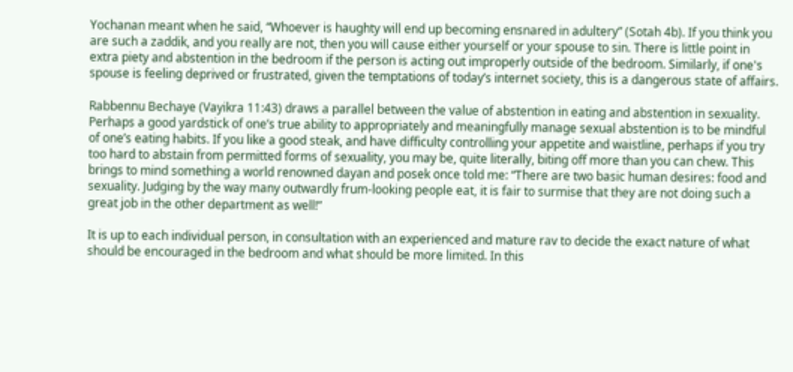Yochanan meant when he said, “Whoever is haughty will end up becoming ensnared in adultery” (Sotah 4b). If you think you are such a zaddik, and you really are not, then you will cause either yourself or your spouse to sin. There is little point in extra piety and abstention in the bedroom if the person is acting out improperly outside of the bedroom. Similarly, if one's spouse is feeling deprived or frustrated, given the temptations of today’s internet society, this is a dangerous state of affairs.

Rabbennu Bechaye (Vayikra 11:43) draws a parallel between the value of abstention in eating and abstention in sexuality. Perhaps a good yardstick of one’s true ability to appropriately and meaningfully manage sexual abstention is to be mindful of one’s eating habits. If you like a good steak, and have difficulty controlling your appetite and waistline, perhaps if you try too hard to abstain from permitted forms of sexuality, you may be, quite literally, biting off more than you can chew. This brings to mind something a world renowned dayan and posek once told me: “There are two basic human desires: food and sexuality. Judging by the way many outwardly frum-looking people eat, it is fair to surmise that they are not doing such a great job in the other department as well!”

It is up to each individual person, in consultation with an experienced and mature rav to decide the exact nature of what should be encouraged in the bedroom and what should be more limited. In this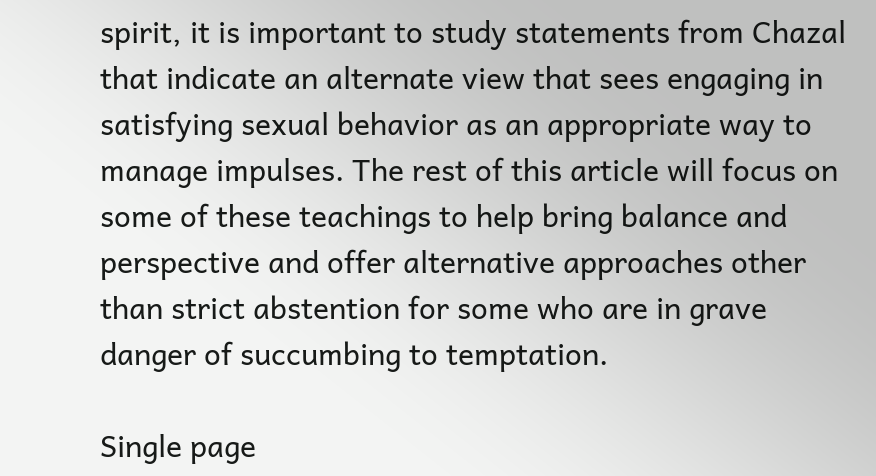spirit, it is important to study statements from Chazal that indicate an alternate view that sees engaging in satisfying sexual behavior as an appropriate way to manage impulses. The rest of this article will focus on some of these teachings to help bring balance and perspective and offer alternative approaches other than strict abstention for some who are in grave danger of succumbing to temptation.

Single page